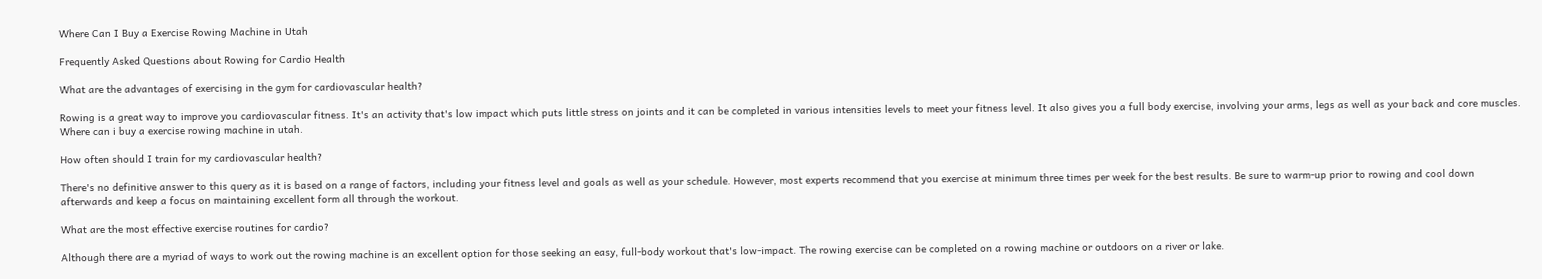Where Can I Buy a Exercise Rowing Machine in Utah

Frequently Asked Questions about Rowing for Cardio Health

What are the advantages of exercising in the gym for cardiovascular health?

Rowing is a great way to improve you cardiovascular fitness. It's an activity that's low impact which puts little stress on joints and it can be completed in various intensities levels to meet your fitness level. It also gives you a full body exercise, involving your arms, legs as well as your back and core muscles. Where can i buy a exercise rowing machine in utah.

How often should I train for my cardiovascular health?

There's no definitive answer to this query as it is based on a range of factors, including your fitness level and goals as well as your schedule. However, most experts recommend that you exercise at minimum three times per week for the best results. Be sure to warm-up prior to rowing and cool down afterwards and keep a focus on maintaining excellent form all through the workout.

What are the most effective exercise routines for cardio?

Although there are a myriad of ways to work out the rowing machine is an excellent option for those seeking an easy, full-body workout that's low-impact. The rowing exercise can be completed on a rowing machine or outdoors on a river or lake.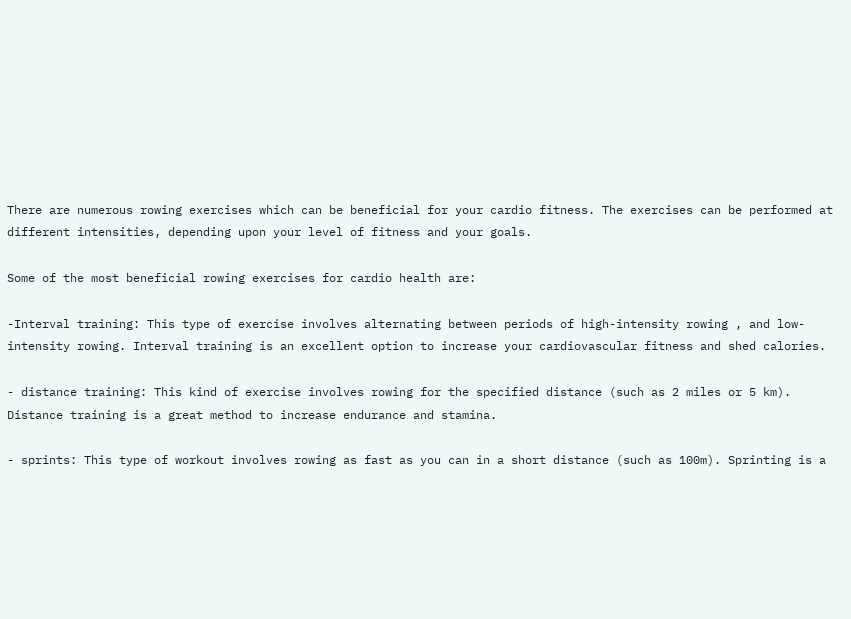There are numerous rowing exercises which can be beneficial for your cardio fitness. The exercises can be performed at different intensities, depending upon your level of fitness and your goals.

Some of the most beneficial rowing exercises for cardio health are:

-Interval training: This type of exercise involves alternating between periods of high-intensity rowing , and low-intensity rowing. Interval training is an excellent option to increase your cardiovascular fitness and shed calories.

- distance training: This kind of exercise involves rowing for the specified distance (such as 2 miles or 5 km). Distance training is a great method to increase endurance and stamina.

- sprints: This type of workout involves rowing as fast as you can in a short distance (such as 100m). Sprinting is a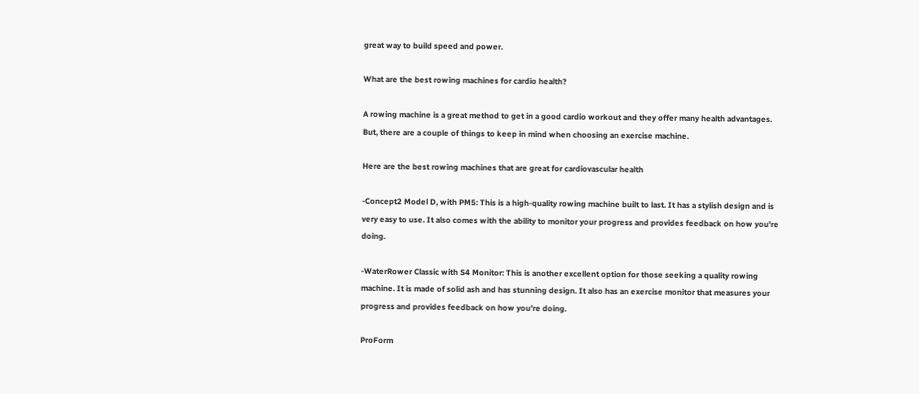great way to build speed and power.

What are the best rowing machines for cardio health?

A rowing machine is a great method to get in a good cardio workout and they offer many health advantages. But, there are a couple of things to keep in mind when choosing an exercise machine.

Here are the best rowing machines that are great for cardiovascular health

-Concept2 Model D, with PM5: This is a high-quality rowing machine built to last. It has a stylish design and is very easy to use. It also comes with the ability to monitor your progress and provides feedback on how you're doing.

-WaterRower Classic with S4 Monitor: This is another excellent option for those seeking a quality rowing machine. It is made of solid ash and has stunning design. It also has an exercise monitor that measures your progress and provides feedback on how you're doing.

ProForm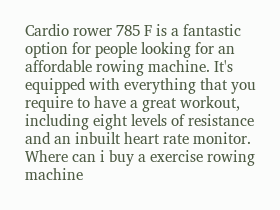Cardio rower 785 F is a fantastic option for people looking for an affordable rowing machine. It's equipped with everything that you require to have a great workout, including eight levels of resistance and an inbuilt heart rate monitor. Where can i buy a exercise rowing machine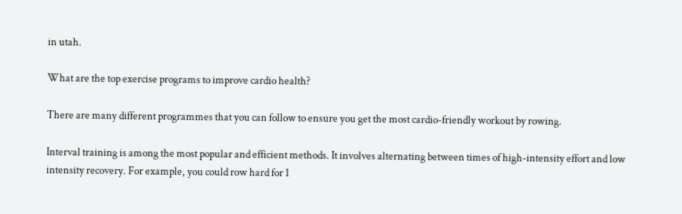in utah.

What are the top exercise programs to improve cardio health?

There are many different programmes that you can follow to ensure you get the most cardio-friendly workout by rowing.

Interval training is among the most popular and efficient methods. It involves alternating between times of high-intensity effort and low intensity recovery. For example, you could row hard for 1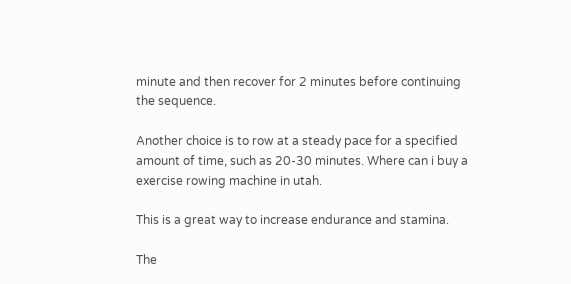minute and then recover for 2 minutes before continuing the sequence.

Another choice is to row at a steady pace for a specified amount of time, such as 20-30 minutes. Where can i buy a exercise rowing machine in utah.

This is a great way to increase endurance and stamina.

The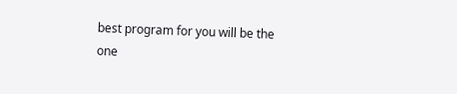best program for you will be the one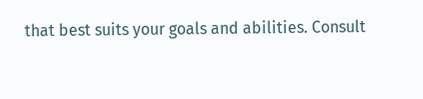that best suits your goals and abilities. Consult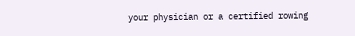your physician or a certified rowing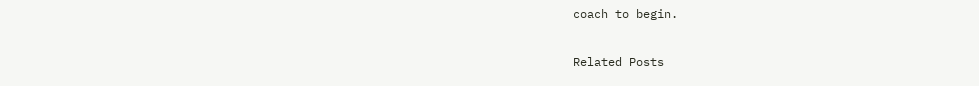coach to begin.

Related Posts